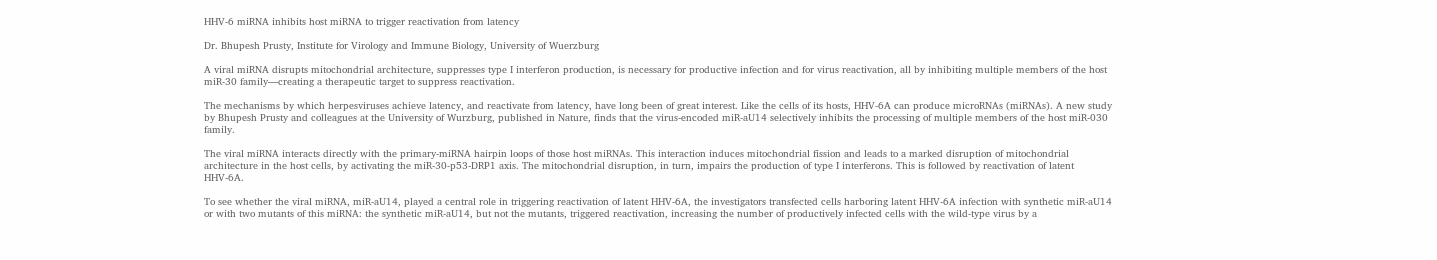HHV-6 miRNA inhibits host miRNA to trigger reactivation from latency

Dr. Bhupesh Prusty, Institute for Virology and Immune Biology, University of Wuerzburg

A viral miRNA disrupts mitochondrial architecture, suppresses type I interferon production, is necessary for productive infection and for virus reactivation, all by inhibiting multiple members of the host miR-30 family—creating a therapeutic target to suppress reactivation.

The mechanisms by which herpesviruses achieve latency, and reactivate from latency, have long been of great interest. Like the cells of its hosts, HHV-6A can produce microRNAs (miRNAs). A new study by Bhupesh Prusty and colleagues at the University of Wurzburg, published in Nature, finds that the virus-encoded miR-aU14 selectively inhibits the processing of multiple members of the host miR-030 family.

The viral miRNA interacts directly with the primary-miRNA hairpin loops of those host miRNAs. This interaction induces mitochondrial fission and leads to a marked disruption of mitochondrial architecture in the host cells, by activating the miR-30-p53-DRP1 axis. The mitochondrial disruption, in turn, impairs the production of type I interferons. This is followed by reactivation of latent HHV-6A.

To see whether the viral miRNA, miR-aU14, played a central role in triggering reactivation of latent HHV-6A, the investigators transfected cells harboring latent HHV-6A infection with synthetic miR-aU14 or with two mutants of this miRNA: the synthetic miR-aU14, but not the mutants, triggered reactivation, increasing the number of productively infected cells with the wild-type virus by a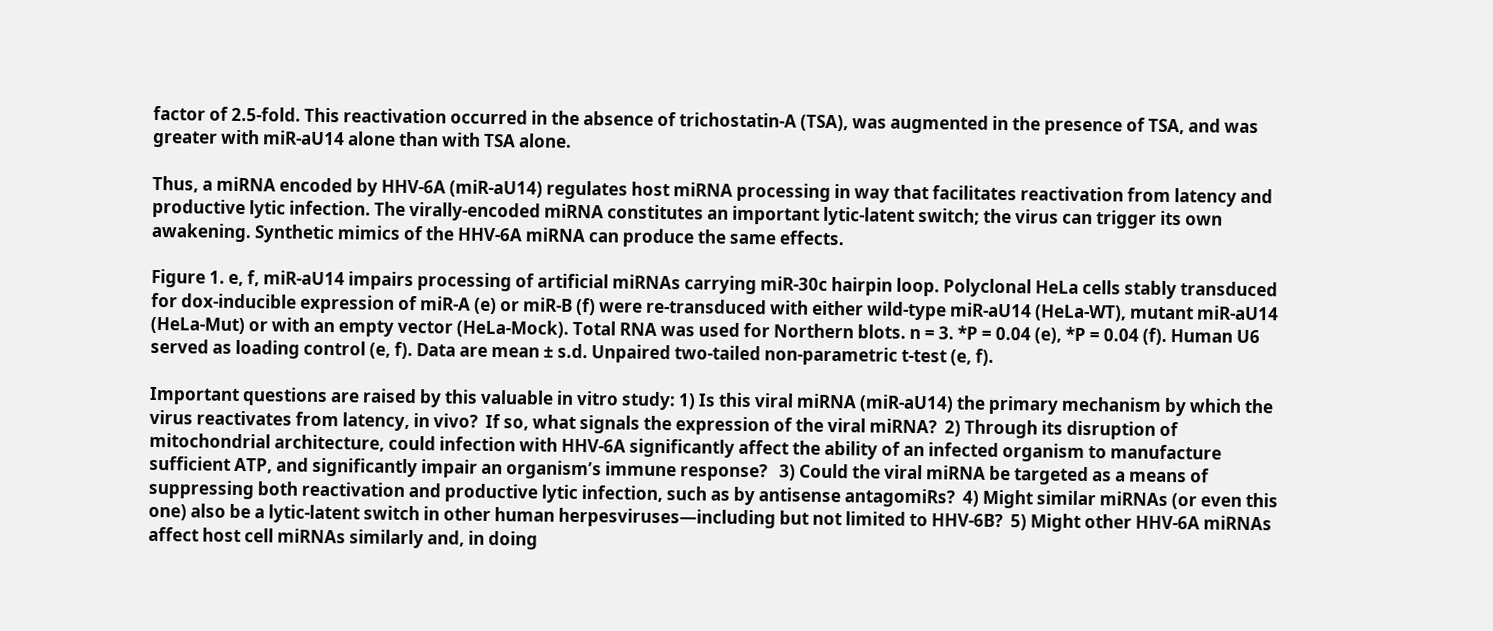factor of 2.5-fold. This reactivation occurred in the absence of trichostatin-A (TSA), was augmented in the presence of TSA, and was greater with miR-aU14 alone than with TSA alone.

Thus, a miRNA encoded by HHV-6A (miR-aU14) regulates host miRNA processing in way that facilitates reactivation from latency and productive lytic infection. The virally-encoded miRNA constitutes an important lytic-latent switch; the virus can trigger its own awakening. Synthetic mimics of the HHV-6A miRNA can produce the same effects.

Figure 1. e, f, miR-aU14 impairs processing of artificial miRNAs carrying miR-30c hairpin loop. Polyclonal HeLa cells stably transduced for dox-inducible expression of miR-A (e) or miR-B (f) were re-transduced with either wild-type miR-aU14 (HeLa-WT), mutant miR-aU14 (HeLa-Mut) or with an empty vector (HeLa-Mock). Total RNA was used for Northern blots. n = 3. *P = 0.04 (e), *P = 0.04 (f). Human U6 served as loading control (e, f). Data are mean ± s.d. Unpaired two-tailed non-parametric t-test (e, f).

Important questions are raised by this valuable in vitro study: 1) Is this viral miRNA (miR-aU14) the primary mechanism by which the virus reactivates from latency, in vivo?  If so, what signals the expression of the viral miRNA?  2) Through its disruption of mitochondrial architecture, could infection with HHV-6A significantly affect the ability of an infected organism to manufacture sufficient ATP, and significantly impair an organism’s immune response?   3) Could the viral miRNA be targeted as a means of suppressing both reactivation and productive lytic infection, such as by antisense antagomiRs?  4) Might similar miRNAs (or even this one) also be a lytic-latent switch in other human herpesviruses—including but not limited to HHV-6B?  5) Might other HHV-6A miRNAs affect host cell miRNAs similarly and, in doing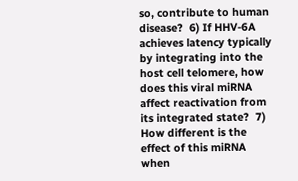so, contribute to human disease?  6) If HHV-6A achieves latency typically by integrating into the host cell telomere, how does this viral miRNA affect reactivation from its integrated state?  7) How different is the effect of this miRNA when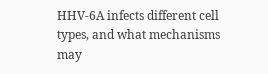HHV-6A infects different cell types, and what mechanisms may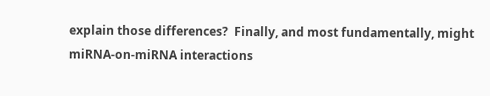explain those differences?  Finally, and most fundamentally, might miRNA-on-miRNA interactions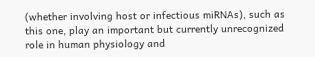(whether involving host or infectious miRNAs), such as this one, play an important but currently unrecognized role in human physiology and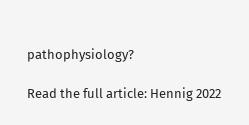pathophysiology?

Read the full article: Hennig 2022